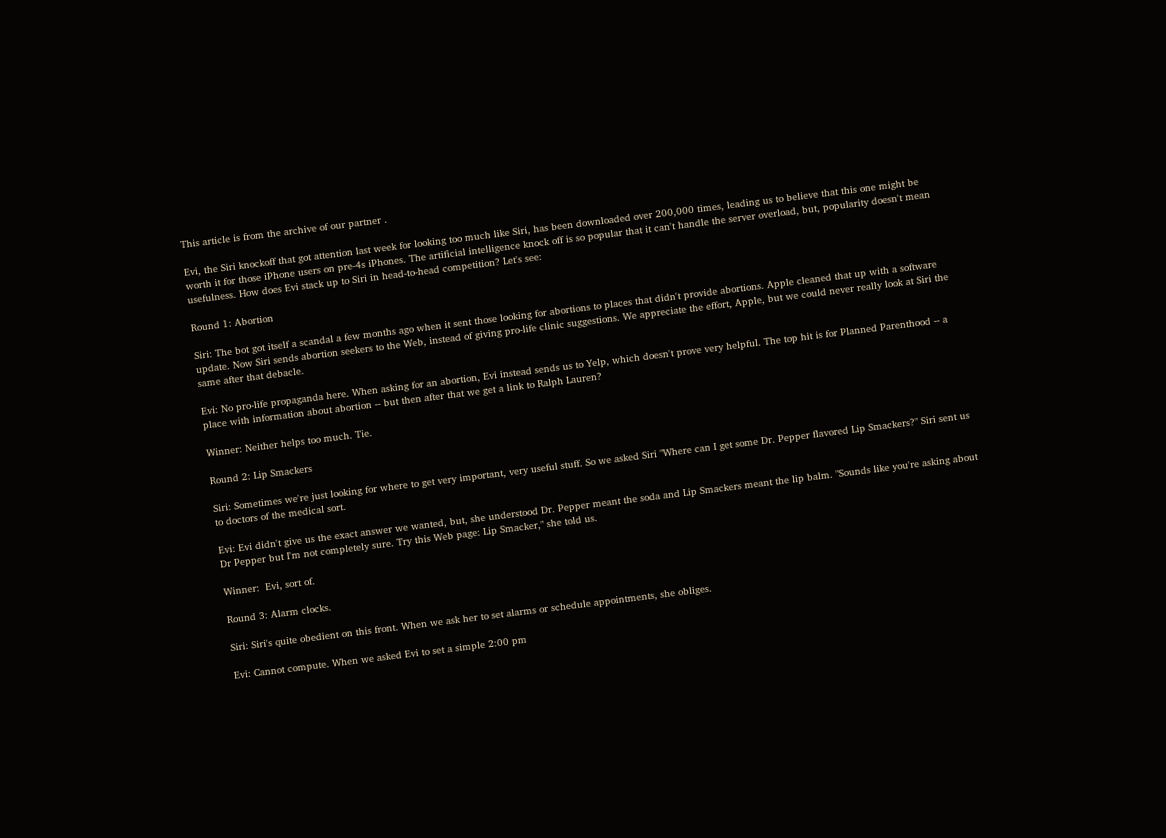This article is from the archive of our partner .

Evi, the Siri knockoff that got attention last week for looking too much like Siri, has been downloaded over 200,000 times, leading us to believe that this one might be worth it for those iPhone users on pre-4s iPhones. The artificial intelligence knock off is so popular that it can't handle the server overload, but, popularity doesn't mean usefulness. How does Evi stack up to Siri in head-to-head competition? Let's see:

Round 1: Abortion

Siri: The bot got itself a scandal a few months ago when it sent those looking for abortions to places that didn't provide abortions. Apple cleaned that up with a software update. Now Siri sends abortion seekers to the Web, instead of giving pro-life clinic suggestions. We appreciate the effort, Apple, but we could never really look at Siri the same after that debacle.

Evi: No pro-life propaganda here. When asking for an abortion, Evi instead sends us to Yelp, which doesn't prove very helpful. The top hit is for Planned Parenthood -- a place with information about abortion -- but then after that we get a link to Ralph Lauren?

Winner: Neither helps too much. Tie.

Round 2: Lip Smackers

Siri: Sometimes we're just looking for where to get very important, very useful stuff. So we asked Siri "Where can I get some Dr. Pepper flavored Lip Smackers?" Siri sent us to doctors of the medical sort.

Evi: Evi didn't give us the exact answer we wanted, but, she understood Dr. Pepper meant the soda and Lip Smackers meant the lip balm. "Sounds like you're asking about Dr Pepper but I'm not completely sure. Try this Web page: Lip Smacker," she told us.

Winner:  Evi, sort of.

Round 3: Alarm clocks.

Siri: Siri's quite obedient on this front. When we ask her to set alarms or schedule appointments, she obliges.

Evi: Cannot compute. When we asked Evi to set a simple 2:00 pm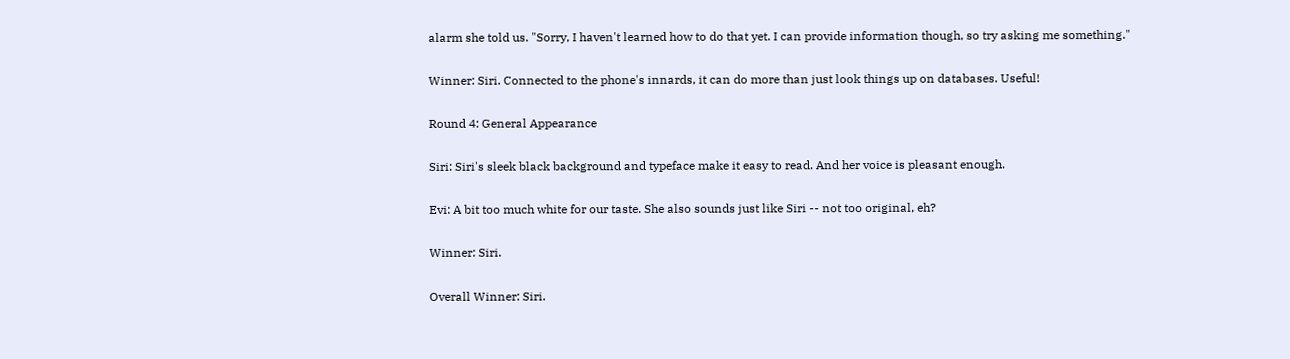alarm she told us. "Sorry, I haven't learned how to do that yet. I can provide information though, so try asking me something."

Winner: Siri. Connected to the phone's innards, it can do more than just look things up on databases. Useful!

Round 4: General Appearance

Siri: Siri's sleek black background and typeface make it easy to read. And her voice is pleasant enough.

Evi: A bit too much white for our taste. She also sounds just like Siri -- not too original, eh?

Winner: Siri.

Overall Winner: Siri.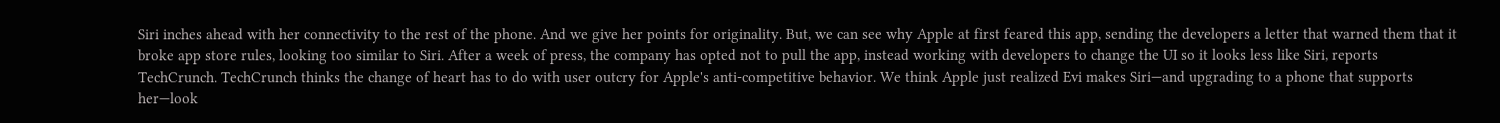Siri inches ahead with her connectivity to the rest of the phone. And we give her points for originality. But, we can see why Apple at first feared this app, sending the developers a letter that warned them that it broke app store rules, looking too similar to Siri. After a week of press, the company has opted not to pull the app, instead working with developers to change the UI so it looks less like Siri, reports TechCrunch. TechCrunch thinks the change of heart has to do with user outcry for Apple's anti-competitive behavior. We think Apple just realized Evi makes Siri—and upgrading to a phone that supports her—look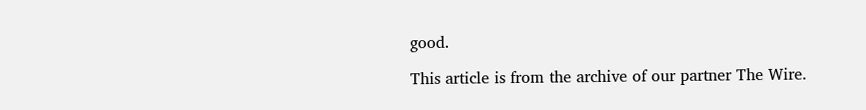good.

This article is from the archive of our partner The Wire.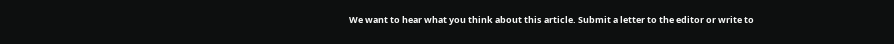We want to hear what you think about this article. Submit a letter to the editor or write to